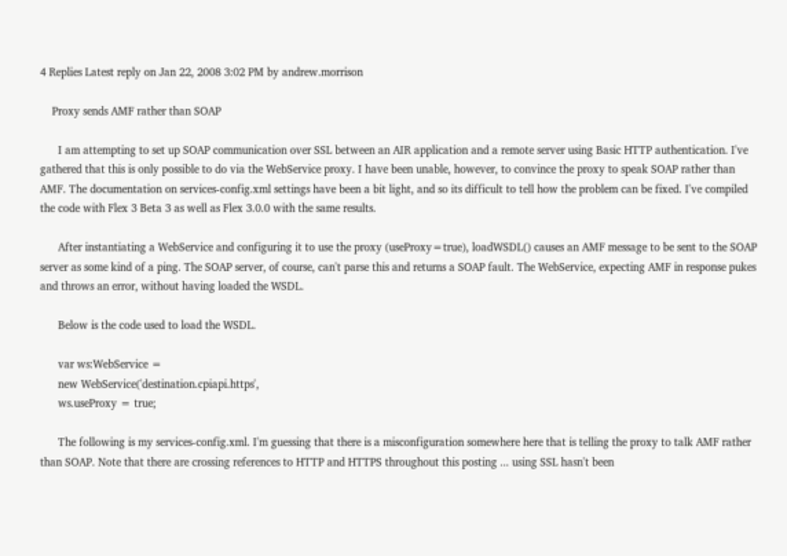4 Replies Latest reply on Jan 22, 2008 3:02 PM by andrew.morrison

    Proxy sends AMF rather than SOAP

      I am attempting to set up SOAP communication over SSL between an AIR application and a remote server using Basic HTTP authentication. I've gathered that this is only possible to do via the WebService proxy. I have been unable, however, to convince the proxy to speak SOAP rather than AMF. The documentation on services-config.xml settings have been a bit light, and so its difficult to tell how the problem can be fixed. I've compiled the code with Flex 3 Beta 3 as well as Flex 3.0.0 with the same results.

      After instantiating a WebService and configuring it to use the proxy (useProxy=true), loadWSDL() causes an AMF message to be sent to the SOAP server as some kind of a ping. The SOAP server, of course, can't parse this and returns a SOAP fault. The WebService, expecting AMF in response pukes and throws an error, without having loaded the WSDL.

      Below is the code used to load the WSDL.

      var ws:WebService =
      new WebService('destination.cpiapi.https',
      ws.useProxy = true;

      The following is my services-config.xml. I'm guessing that there is a misconfiguration somewhere here that is telling the proxy to talk AMF rather than SOAP. Note that there are crossing references to HTTP and HTTPS throughout this posting ... using SSL hasn't been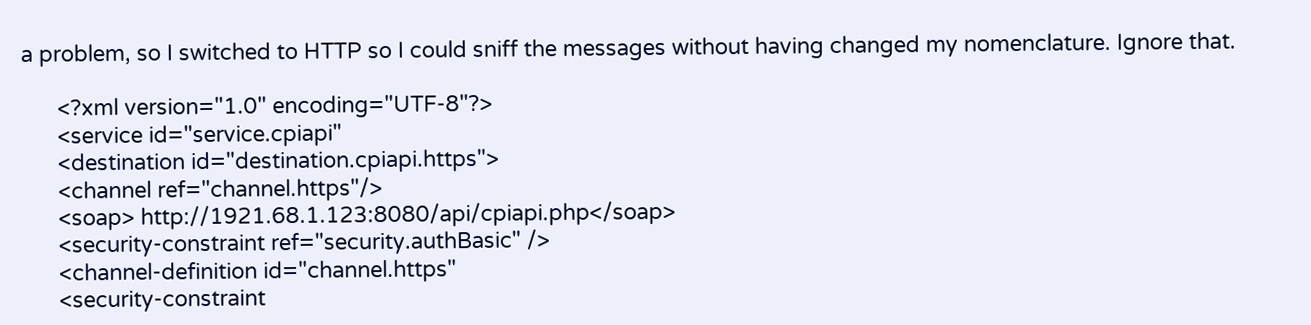a problem, so I switched to HTTP so I could sniff the messages without having changed my nomenclature. Ignore that.

      <?xml version="1.0" encoding="UTF-8"?>
      <service id="service.cpiapi"
      <destination id="destination.cpiapi.https">
      <channel ref="channel.https"/>
      <soap> http://1921.68.1.123:8080/api/cpiapi.php</soap>
      <security-constraint ref="security.authBasic" />
      <channel-definition id="channel.https"
      <security-constraint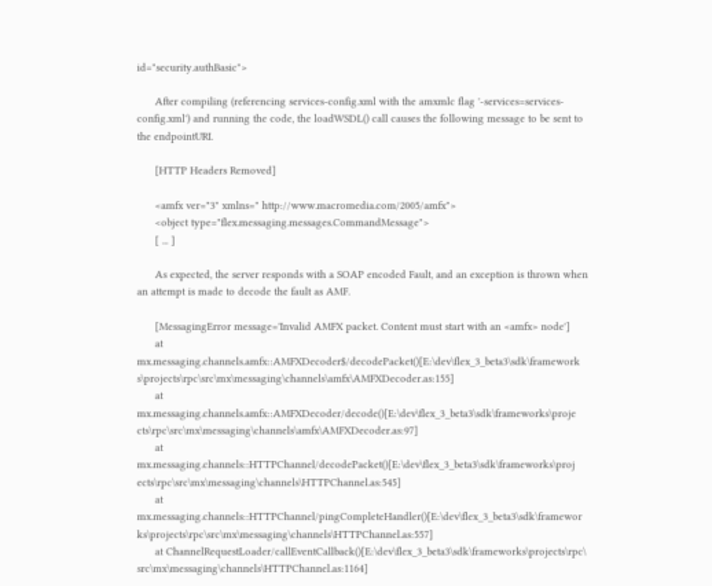id="security.authBasic">

      After compiling (referencing services-config.xml with the amxmlc flag '-services=services-config.xml') and running the code, the loadWSDL() call causes the following message to be sent to the endpointURI.

      [HTTP Headers Removed]

      <amfx ver="3" xmlns=" http://www.macromedia.com/2005/amfx">
      <object type="flex.messaging.messages.CommandMessage">
      [ ... ]

      As expected, the server responds with a SOAP encoded Fault, and an exception is thrown when an attempt is made to decode the fault as AMF.

      [MessagingError message='Invalid AMFX packet. Content must start with an <amfx> node']
      at mx.messaging.channels.amfx::AMFXDecoder$/decodePacket()[E:\dev\flex_3_beta3\sdk\framework s\projects\rpc\src\mx\messaging\channels\amfx\AMFXDecoder.as:155]
      at mx.messaging.channels.amfx::AMFXDecoder/decode()[E:\dev\flex_3_beta3\sdk\frameworks\proje cts\rpc\src\mx\messaging\channels\amfx\AMFXDecoder.as:97]
      at mx.messaging.channels::HTTPChannel/decodePacket()[E:\dev\flex_3_beta3\sdk\frameworks\proj ects\rpc\src\mx\messaging\channels\HTTPChannel.as:545]
      at mx.messaging.channels::HTTPChannel/pingCompleteHandler()[E:\dev\flex_3_beta3\sdk\framewor ks\projects\rpc\src\mx\messaging\channels\HTTPChannel.as:557]
      at ChannelRequestLoader/callEventCallback()[E:\dev\flex_3_beta3\sdk\frameworks\projects\rpc\ src\mx\messaging\channels\HTTPChannel.as:1164]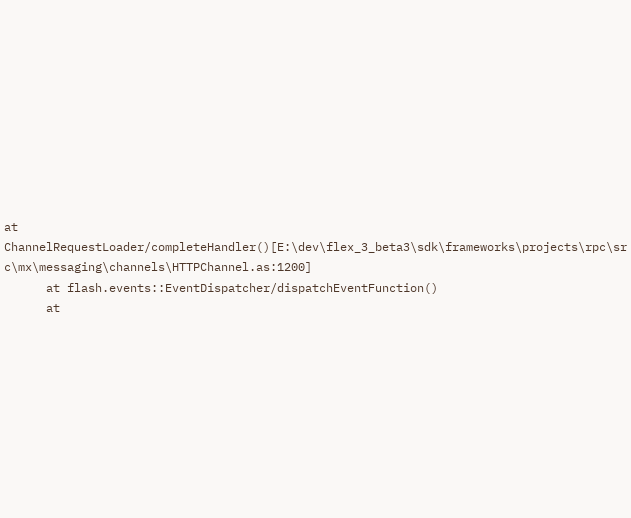at ChannelRequestLoader/completeHandler()[E:\dev\flex_3_beta3\sdk\frameworks\projects\rpc\sr c\mx\messaging\channels\HTTPChannel.as:1200]
      at flash.events::EventDispatcher/dispatchEventFunction()
      at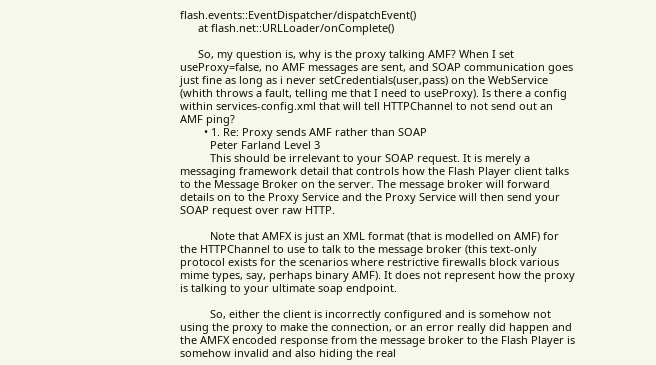flash.events::EventDispatcher/dispatchEvent()
      at flash.net::URLLoader/onComplete()

      So, my question is, why is the proxy talking AMF? When I set useProxy=false, no AMF messages are sent, and SOAP communication goes just fine as long as i never setCredentials(user,pass) on the WebService (whith throws a fault, telling me that I need to useProxy). Is there a config within services-config.xml that will tell HTTPChannel to not send out an AMF ping?
        • 1. Re: Proxy sends AMF rather than SOAP
          Peter Farland Level 3
          This should be irrelevant to your SOAP request. It is merely a messaging framework detail that controls how the Flash Player client talks to the Message Broker on the server. The message broker will forward details on to the Proxy Service and the Proxy Service will then send your SOAP request over raw HTTP.

          Note that AMFX is just an XML format (that is modelled on AMF) for the HTTPChannel to use to talk to the message broker (this text-only protocol exists for the scenarios where restrictive firewalls block various mime types, say, perhaps binary AMF). It does not represent how the proxy is talking to your ultimate soap endpoint.

          So, either the client is incorrectly configured and is somehow not using the proxy to make the connection, or an error really did happen and the AMFX encoded response from the message broker to the Flash Player is somehow invalid and also hiding the real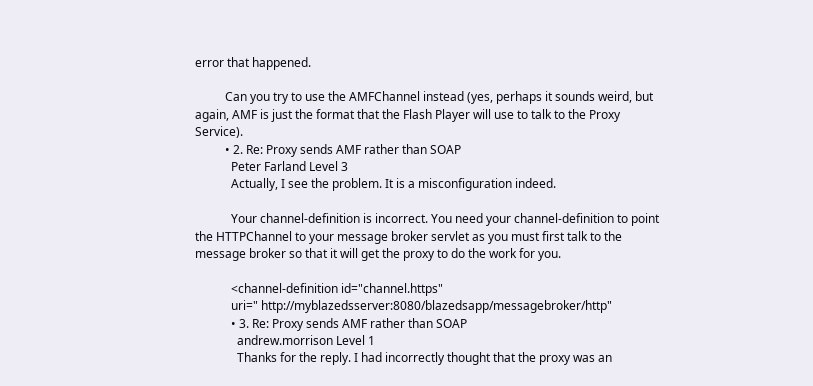error that happened.

          Can you try to use the AMFChannel instead (yes, perhaps it sounds weird, but again, AMF is just the format that the Flash Player will use to talk to the Proxy Service).
          • 2. Re: Proxy sends AMF rather than SOAP
            Peter Farland Level 3
            Actually, I see the problem. It is a misconfiguration indeed.

            Your channel-definition is incorrect. You need your channel-definition to point the HTTPChannel to your message broker servlet as you must first talk to the message broker so that it will get the proxy to do the work for you.

            <channel-definition id="channel.https"
            uri=" http://myblazedsserver:8080/blazedsapp/messagebroker/http"
            • 3. Re: Proxy sends AMF rather than SOAP
              andrew.morrison Level 1
              Thanks for the reply. I had incorrectly thought that the proxy was an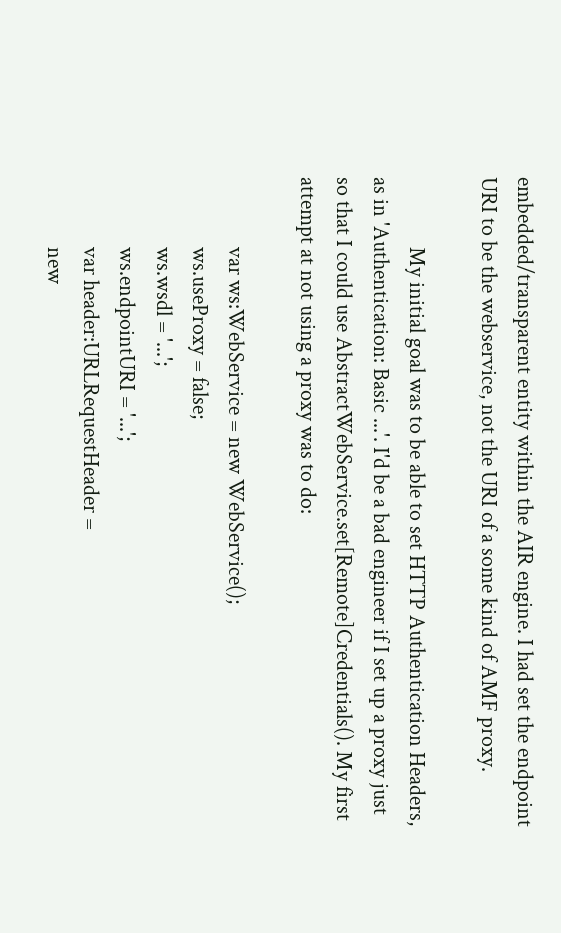embedded/transparent entity within the AIR engine. I had set the endpoint URI to be the webservice, not the URI of a some kind of AMF proxy.

              My initial goal was to be able to set HTTP Authentication Headers, as in 'Authentication: Basic ...'. I'd be a bad engineer if I set up a proxy just so that I could use AbstractWebService.set[Remote]Credentials(). My first attempt at not using a proxy was to do:

              var ws:WebService = new WebService();
              ws.useProxy = false;
              ws.wsdl = '...';
              ws.endpointURI = '...';
              var header:URLRequestHeader =
              new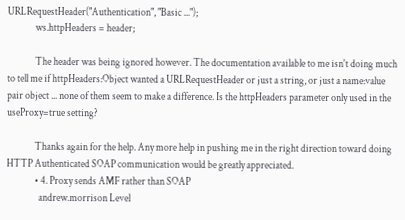URLRequestHeader("Authentication", "Basic ...");
              ws.httpHeaders = header;

              The header was being ignored however. The documentation available to me isn't doing much to tell me if httpHeaders:Object wanted a URLRequestHeader or just a string, or just a name:value pair object ... none of them seem to make a difference. Is the httpHeaders parameter only used in the useProxy=true setting?

              Thanks again for the help. Any more help in pushing me in the right direction toward doing HTTP Authenticated SOAP communication would be greatly appreciated.
              • 4. Proxy sends AMF rather than SOAP
                andrew.morrison Level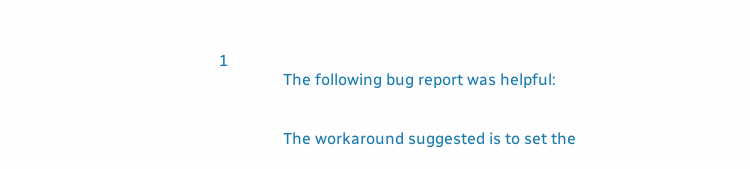1
                The following bug report was helpful:


                The workaround suggested is to set the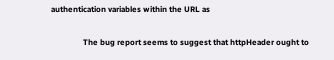authentication variables within the URL as


                The bug report seems to suggest that httpHeader ought to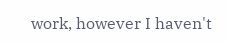work, however I haven't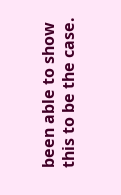been able to show this to be the case.